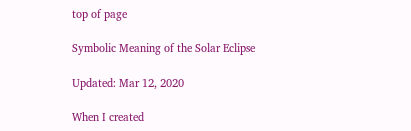top of page

Symbolic Meaning of the Solar Eclipse

Updated: Mar 12, 2020

When I created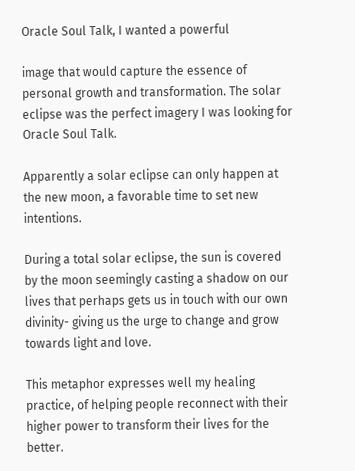Oracle Soul Talk, I wanted a powerful

image that would capture the essence of personal growth and transformation. The solar eclipse was the perfect imagery I was looking for Oracle Soul Talk.

Apparently a solar eclipse can only happen at the new moon, a favorable time to set new intentions.

During a total solar eclipse, the sun is covered by the moon seemingly casting a shadow on our lives that perhaps gets us in touch with our own divinity- giving us the urge to change and grow towards light and love.

This metaphor expresses well my healing practice, of helping people reconnect with their higher power to transform their lives for the better.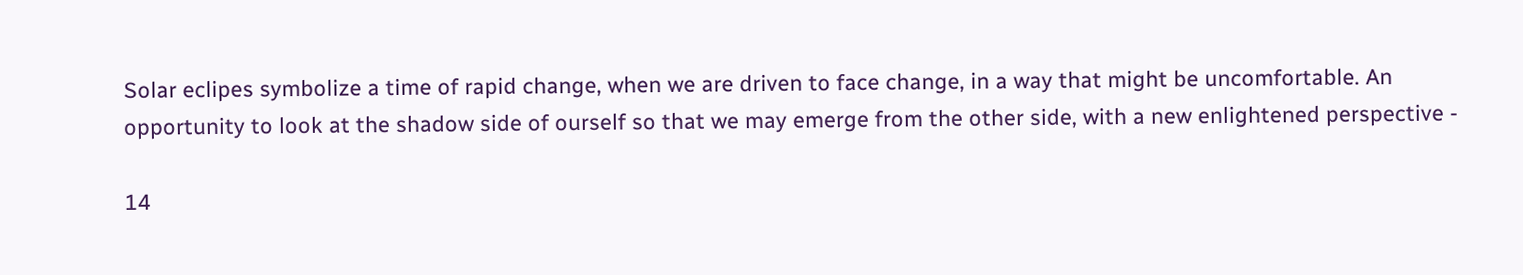Solar eclipes symbolize a time of rapid change, when we are driven to face change, in a way that might be uncomfortable. An opportunity to look at the shadow side of ourself so that we may emerge from the other side, with a new enlightened perspective -

14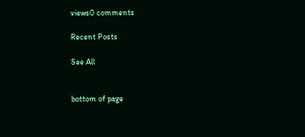views0 comments

Recent Posts

See All


bottom of page